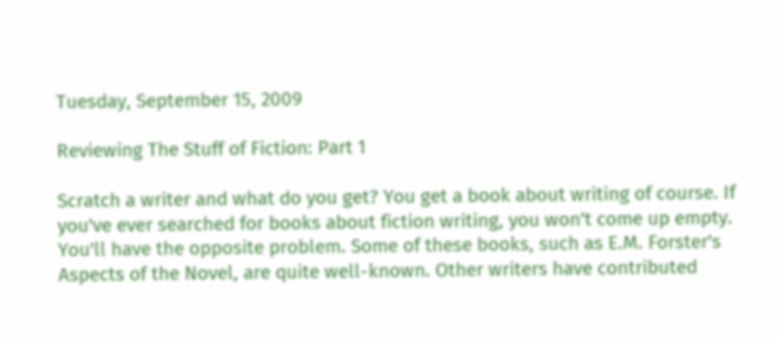Tuesday, September 15, 2009

Reviewing The Stuff of Fiction: Part 1

Scratch a writer and what do you get? You get a book about writing of course. If you've ever searched for books about fiction writing, you won't come up empty. You'll have the opposite problem. Some of these books, such as E.M. Forster's Aspects of the Novel, are quite well-known. Other writers have contributed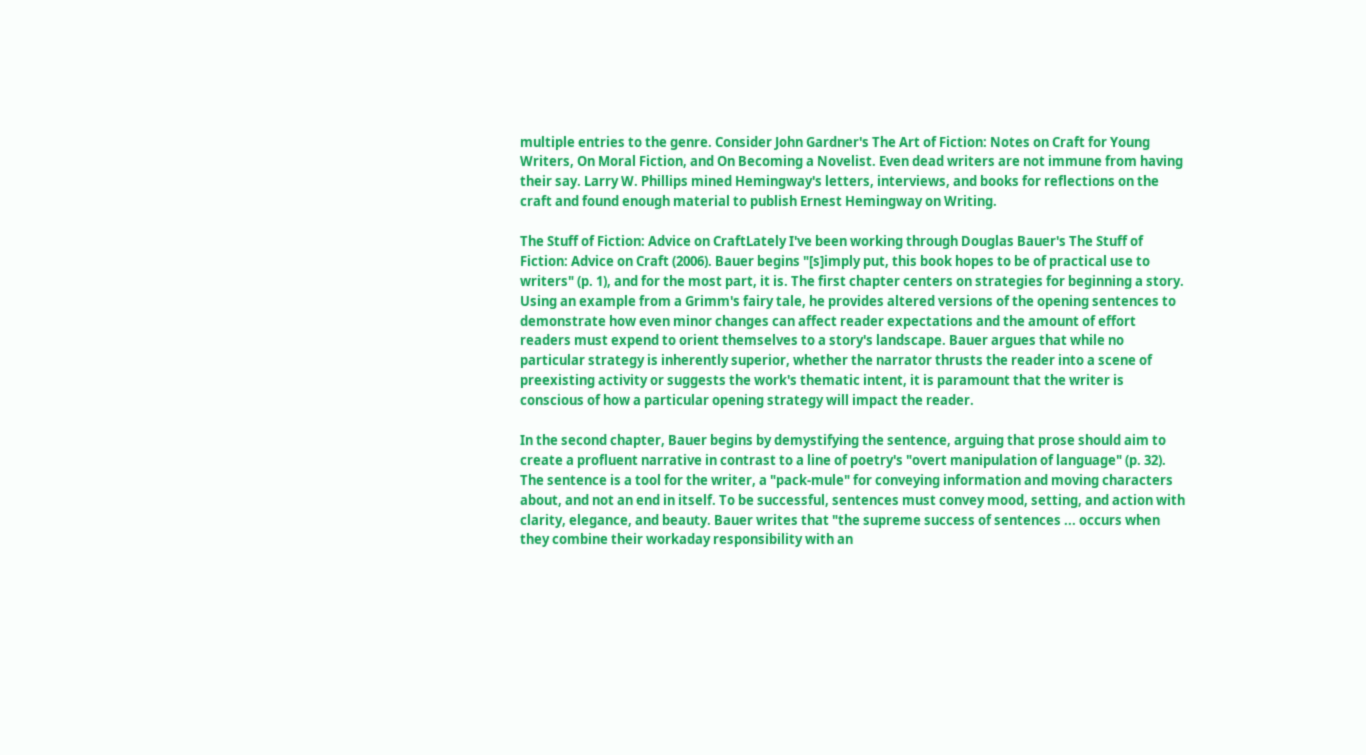multiple entries to the genre. Consider John Gardner's The Art of Fiction: Notes on Craft for Young Writers, On Moral Fiction, and On Becoming a Novelist. Even dead writers are not immune from having their say. Larry W. Phillips mined Hemingway's letters, interviews, and books for reflections on the craft and found enough material to publish Ernest Hemingway on Writing.

The Stuff of Fiction: Advice on CraftLately I've been working through Douglas Bauer's The Stuff of Fiction: Advice on Craft (2006). Bauer begins "[s]imply put, this book hopes to be of practical use to writers" (p. 1), and for the most part, it is. The first chapter centers on strategies for beginning a story. Using an example from a Grimm's fairy tale, he provides altered versions of the opening sentences to demonstrate how even minor changes can affect reader expectations and the amount of effort readers must expend to orient themselves to a story's landscape. Bauer argues that while no particular strategy is inherently superior, whether the narrator thrusts the reader into a scene of preexisting activity or suggests the work's thematic intent, it is paramount that the writer is conscious of how a particular opening strategy will impact the reader.

In the second chapter, Bauer begins by demystifying the sentence, arguing that prose should aim to create a profluent narrative in contrast to a line of poetry's "overt manipulation of language" (p. 32). The sentence is a tool for the writer, a "pack-mule" for conveying information and moving characters about, and not an end in itself. To be successful, sentences must convey mood, setting, and action with clarity, elegance, and beauty. Bauer writes that "the supreme success of sentences ... occurs when they combine their workaday responsibility with an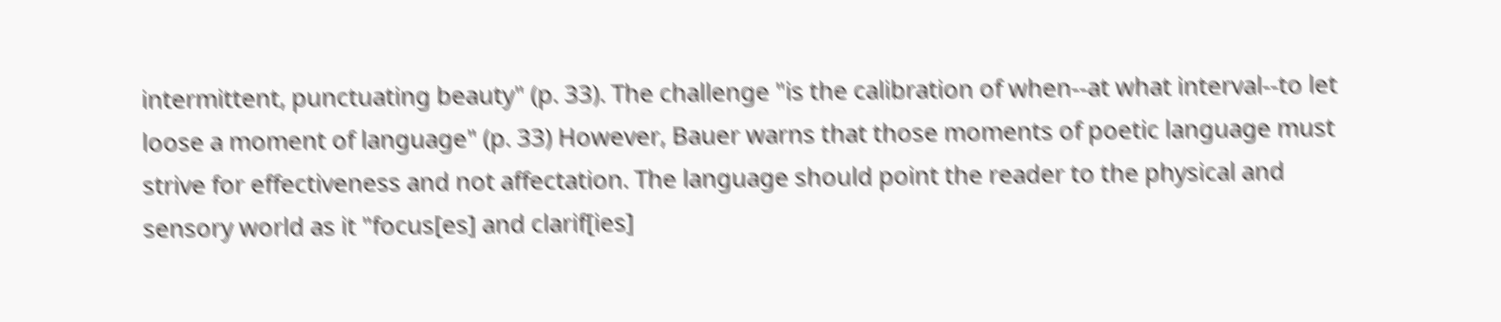intermittent, punctuating beauty" (p. 33). The challenge "is the calibration of when--at what interval--to let loose a moment of language" (p. 33) However, Bauer warns that those moments of poetic language must strive for effectiveness and not affectation. The language should point the reader to the physical and sensory world as it "focus[es] and clarif[ies]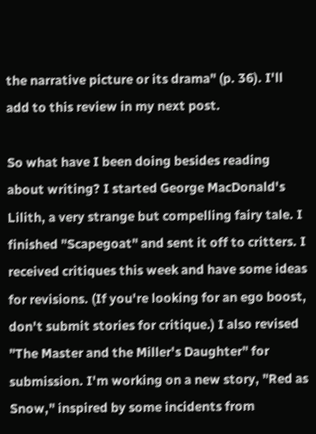the narrative picture or its drama" (p. 36). I'll add to this review in my next post.

So what have I been doing besides reading about writing? I started George MacDonald's Lilith, a very strange but compelling fairy tale. I finished "Scapegoat" and sent it off to critters. I received critiques this week and have some ideas for revisions. (If you're looking for an ego boost, don't submit stories for critique.) I also revised "The Master and the Miller's Daughter" for submission. I'm working on a new story, "Red as Snow," inspired by some incidents from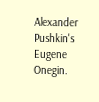Alexander Pushkin's Eugene Onegin.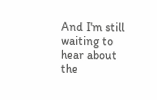And I'm still waiting to hear about the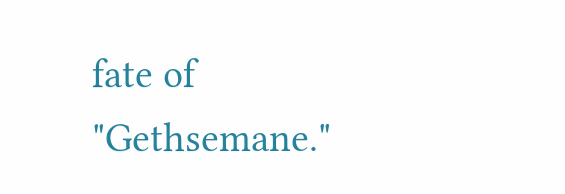fate of "Gethsemane."